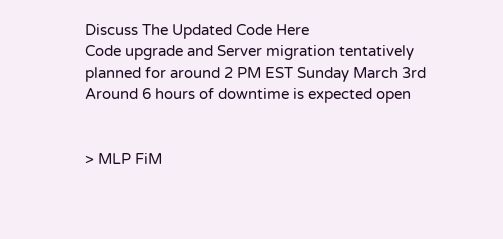Discuss The Updated Code Here
Code upgrade and Server migration tentatively planned for around 2 PM EST Sunday March 3rd Around 6 hours of downtime is expected open


> MLP FiM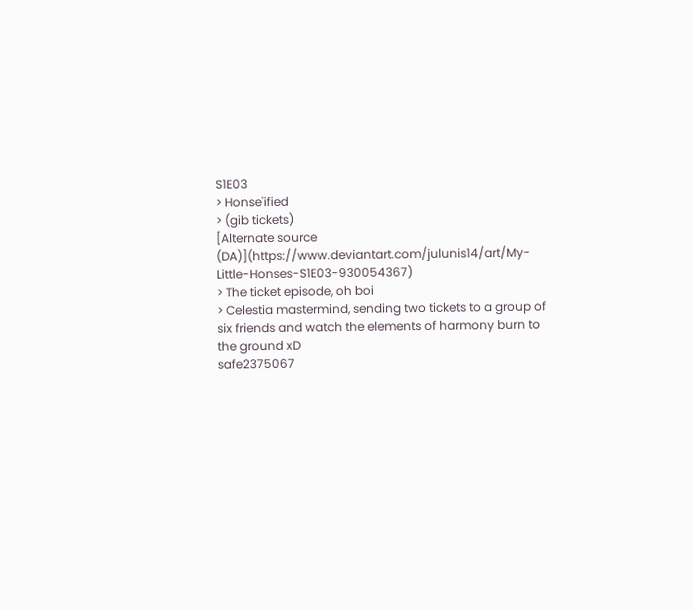S1E03
> Honse'ified
> (gib tickets)
[Alternate source (DA)](https://www.deviantart.com/julunis14/art/My-Little-Honses-S1E03-930054367)
> The ticket episode, oh boi
> Celestia mastermind, sending two tickets to a group of six friends and watch the elements of harmony burn to the ground xD
safe2375067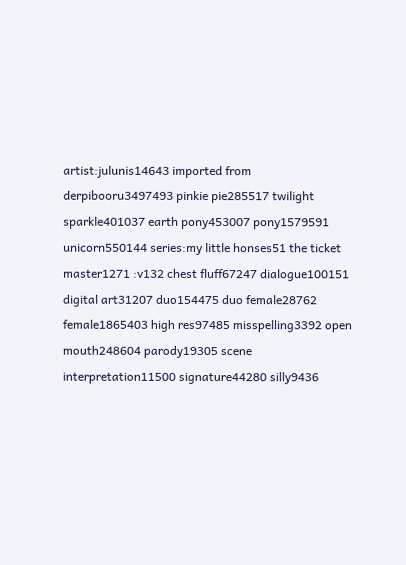artist:julunis14643 imported from derpibooru3497493 pinkie pie285517 twilight sparkle401037 earth pony453007 pony1579591 unicorn550144 series:my little honses51 the ticket master1271 :v132 chest fluff67247 dialogue100151 digital art31207 duo154475 duo female28762 female1865403 high res97485 misspelling3392 open mouth248604 parody19305 scene interpretation11500 signature44280 silly9436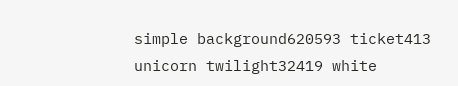simple background620593 ticket413 unicorn twilight32419 white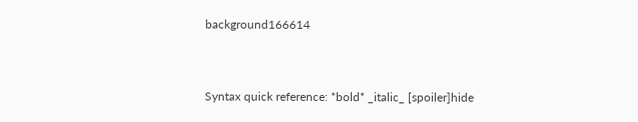background166614


Syntax quick reference: *bold* _italic_ [spoiler]hide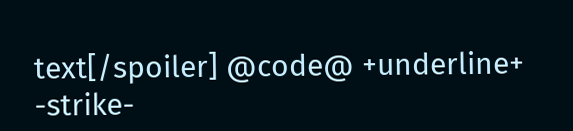text[/spoiler] @code@ +underline+ -strike-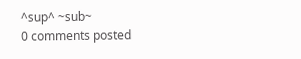^sup^ ~sub~
0 comments posted